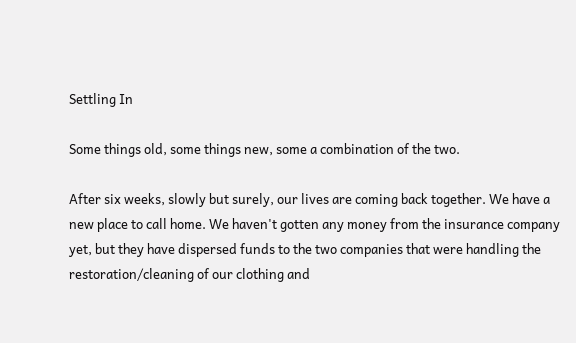Settling In

Some things old, some things new, some a combination of the two.

After six weeks, slowly but surely, our lives are coming back together. We have a new place to call home. We haven't gotten any money from the insurance company yet, but they have dispersed funds to the two companies that were handling the restoration/cleaning of our clothing and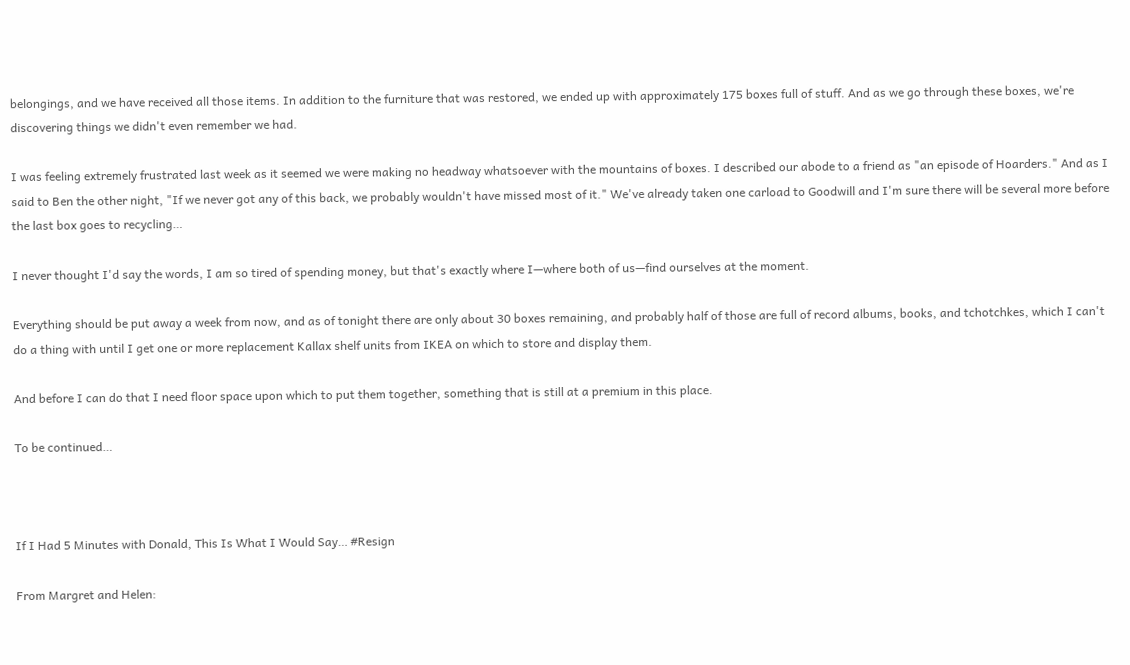belongings, and we have received all those items. In addition to the furniture that was restored, we ended up with approximately 175 boxes full of stuff. And as we go through these boxes, we're discovering things we didn't even remember we had.

I was feeling extremely frustrated last week as it seemed we were making no headway whatsoever with the mountains of boxes. I described our abode to a friend as "an episode of Hoarders." And as I said to Ben the other night, "If we never got any of this back, we probably wouldn't have missed most of it." We've already taken one carload to Goodwill and I'm sure there will be several more before the last box goes to recycling…

I never thought I'd say the words, I am so tired of spending money, but that's exactly where I—where both of us—find ourselves at the moment.

Everything should be put away a week from now, and as of tonight there are only about 30 boxes remaining, and probably half of those are full of record albums, books, and tchotchkes, which I can't do a thing with until I get one or more replacement Kallax shelf units from IKEA on which to store and display them.

And before I can do that I need floor space upon which to put them together, something that is still at a premium in this place.

To be continued…



If I Had 5 Minutes with Donald, This Is What I Would Say… #Resign

From Margret and Helen: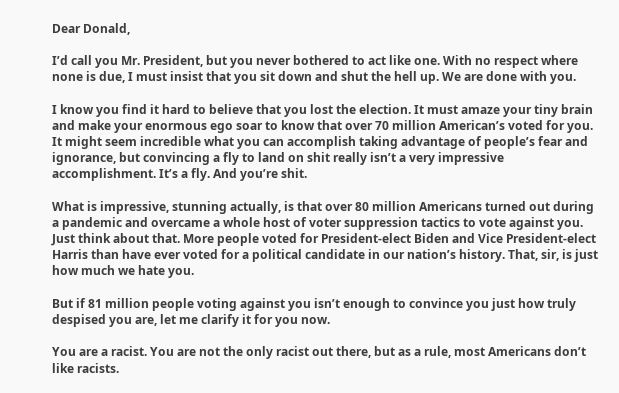Dear Donald,

I’d call you Mr. President, but you never bothered to act like one. With no respect where none is due, I must insist that you sit down and shut the hell up. We are done with you.

I know you find it hard to believe that you lost the election. It must amaze your tiny brain and make your enormous ego soar to know that over 70 million American’s voted for you. It might seem incredible what you can accomplish taking advantage of people’s fear and ignorance, but convincing a fly to land on shit really isn’t a very impressive accomplishment. It’s a fly. And you’re shit.

What is impressive, stunning actually, is that over 80 million Americans turned out during a pandemic and overcame a whole host of voter suppression tactics to vote against you. Just think about that. More people voted for President-elect Biden and Vice President-elect Harris than have ever voted for a political candidate in our nation’s history. That, sir, is just how much we hate you.

But if 81 million people voting against you isn’t enough to convince you just how truly despised you are, let me clarify it for you now.

You are a racist. You are not the only racist out there, but as a rule, most Americans don’t like racists.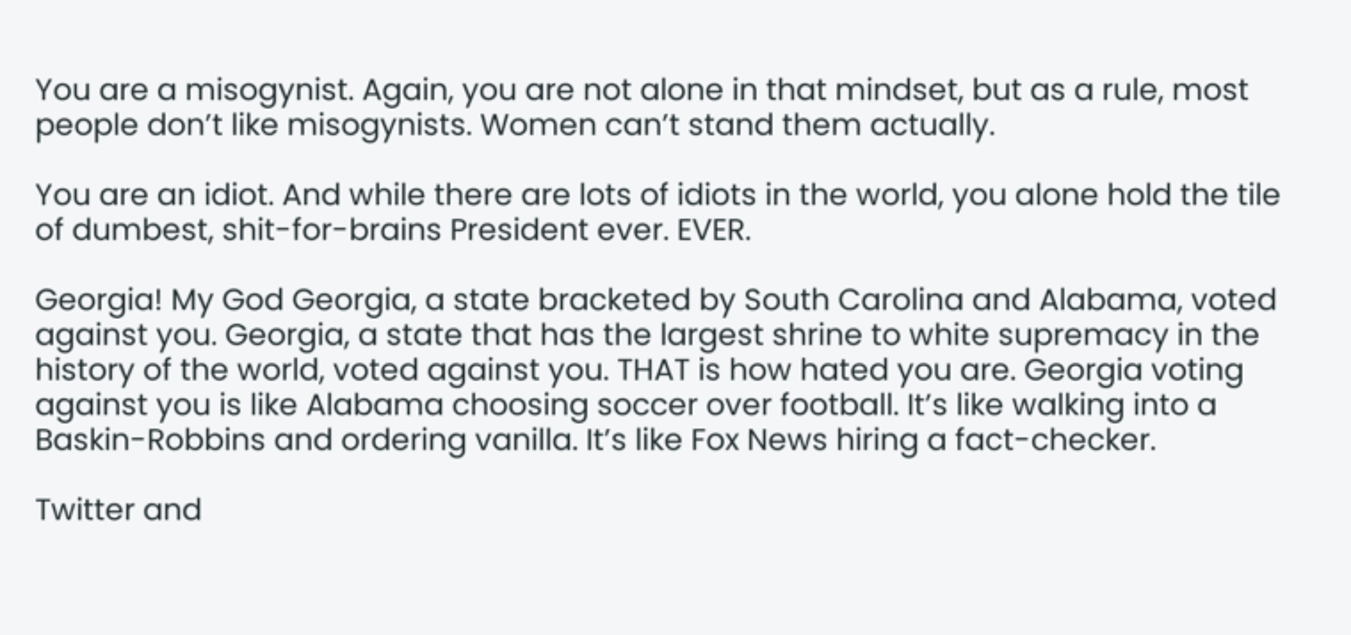You are a misogynist. Again, you are not alone in that mindset, but as a rule, most people don’t like misogynists. Women can’t stand them actually.

You are an idiot. And while there are lots of idiots in the world, you alone hold the tile of dumbest, shit-for-brains President ever. EVER.

Georgia! My God Georgia, a state bracketed by South Carolina and Alabama, voted against you. Georgia, a state that has the largest shrine to white supremacy in the history of the world, voted against you. THAT is how hated you are. Georgia voting against you is like Alabama choosing soccer over football. It’s like walking into a Baskin-Robbins and ordering vanilla. It’s like Fox News hiring a fact-checker.

Twitter and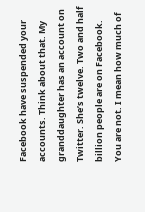Facebook have suspended your accounts. Think about that. My granddaughter has an account on Twitter. She’s twelve. Two and half billion people are on Facebook. You are not. I mean how much of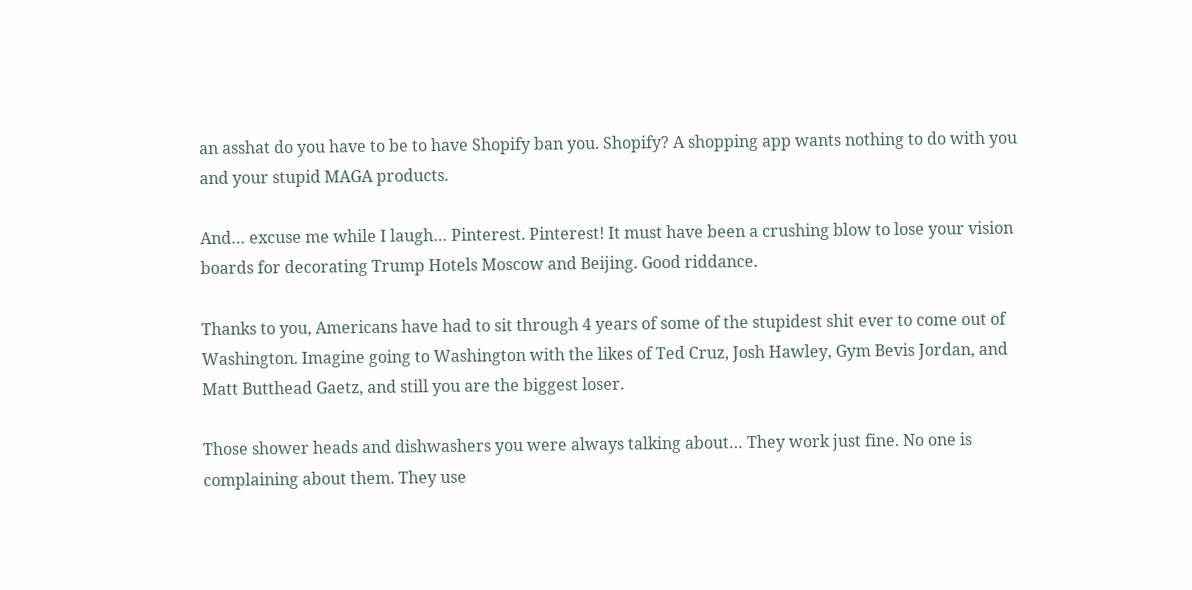an asshat do you have to be to have Shopify ban you. Shopify? A shopping app wants nothing to do with you and your stupid MAGA products.

And… excuse me while I laugh… Pinterest. Pinterest! It must have been a crushing blow to lose your vision boards for decorating Trump Hotels Moscow and Beijing. Good riddance.

Thanks to you, Americans have had to sit through 4 years of some of the stupidest shit ever to come out of Washington. Imagine going to Washington with the likes of Ted Cruz, Josh Hawley, Gym Bevis Jordan, and Matt Butthead Gaetz, and still you are the biggest loser.

Those shower heads and dishwashers you were always talking about… They work just fine. No one is complaining about them. They use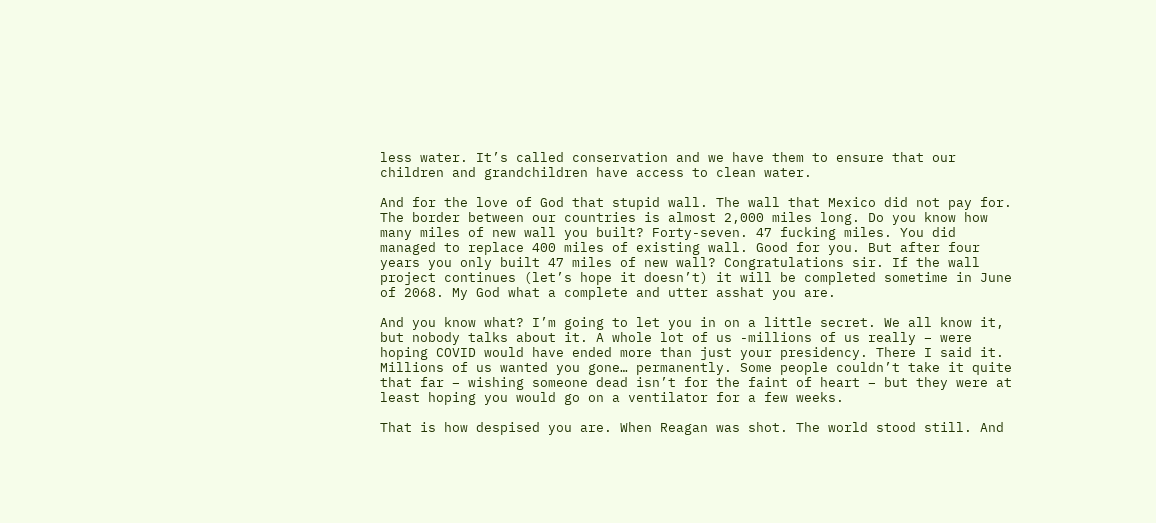less water. It’s called conservation and we have them to ensure that our children and grandchildren have access to clean water.

And for the love of God that stupid wall. The wall that Mexico did not pay for. The border between our countries is almost 2,000 miles long. Do you know how many miles of new wall you built? Forty-seven. 47 fucking miles. You did managed to replace 400 miles of existing wall. Good for you. But after four years you only built 47 miles of new wall? Congratulations sir. If the wall project continues (let’s hope it doesn’t) it will be completed sometime in June of 2068. My God what a complete and utter asshat you are.

And you know what? I’m going to let you in on a little secret. We all know it, but nobody talks about it. A whole lot of us -millions of us really – were hoping COVID would have ended more than just your presidency. There I said it. Millions of us wanted you gone… permanently. Some people couldn’t take it quite that far – wishing someone dead isn’t for the faint of heart – but they were at least hoping you would go on a ventilator for a few weeks.

That is how despised you are. When Reagan was shot. The world stood still. And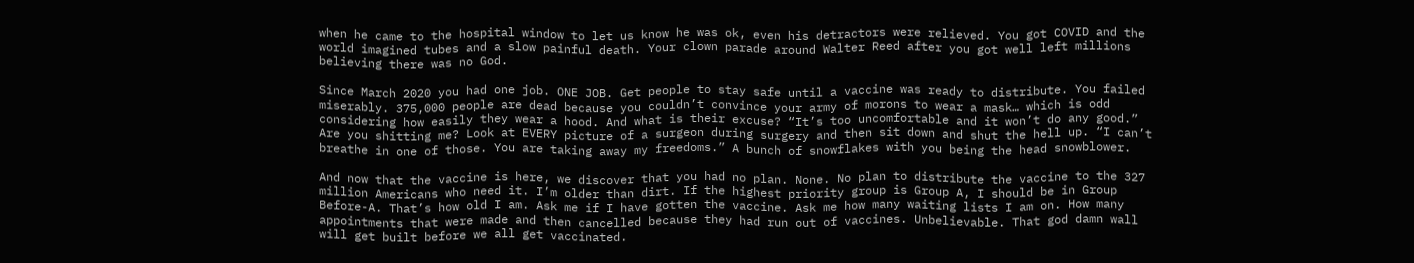when he came to the hospital window to let us know he was ok, even his detractors were relieved. You got COVID and the world imagined tubes and a slow painful death. Your clown parade around Walter Reed after you got well left millions believing there was no God.

Since March 2020 you had one job. ONE JOB. Get people to stay safe until a vaccine was ready to distribute. You failed miserably. 375,000 people are dead because you couldn’t convince your army of morons to wear a mask… which is odd considering how easily they wear a hood. And what is their excuse? “It’s too uncomfortable and it won’t do any good.” Are you shitting me? Look at EVERY picture of a surgeon during surgery and then sit down and shut the hell up. “I can’t breathe in one of those. You are taking away my freedoms.” A bunch of snowflakes with you being the head snowblower.

And now that the vaccine is here, we discover that you had no plan. None. No plan to distribute the vaccine to the 327 million Americans who need it. I’m older than dirt. If the highest priority group is Group A, I should be in Group Before-A. That’s how old I am. Ask me if I have gotten the vaccine. Ask me how many waiting lists I am on. How many appointments that were made and then cancelled because they had run out of vaccines. Unbelievable. That god damn wall will get built before we all get vaccinated.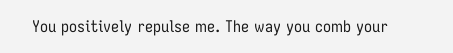You positively repulse me. The way you comb your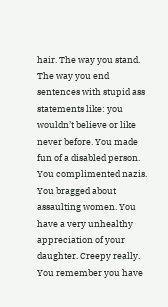hair. The way you stand. The way you end sentences with stupid ass statements like: you wouldn’t believe or like never before. You made fun of a disabled person. You complimented nazis. You bragged about assaulting women. You have a very unhealthy appreciation of your daughter. Creepy really. You remember you have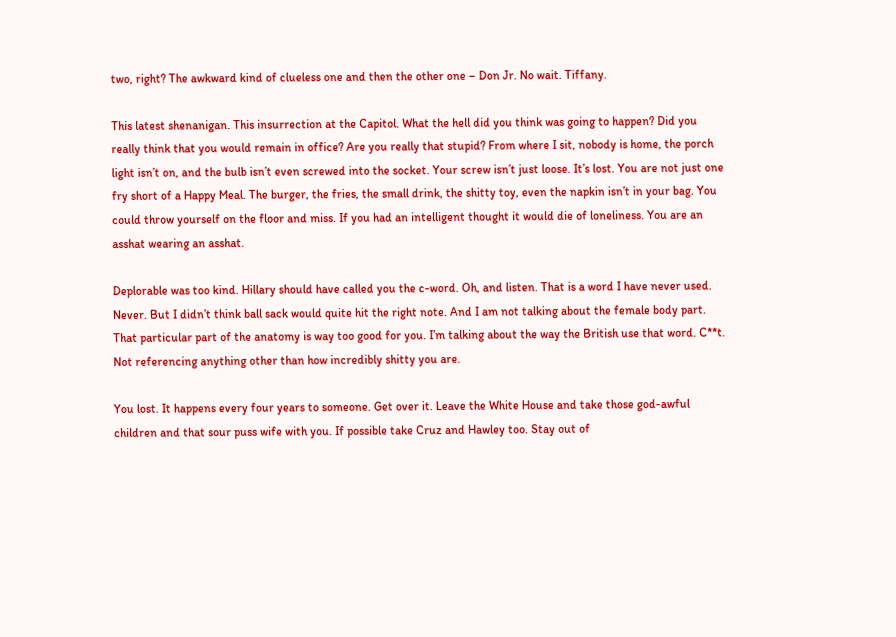two, right? The awkward kind of clueless one and then the other one – Don Jr. No wait. Tiffany.

This latest shenanigan. This insurrection at the Capitol. What the hell did you think was going to happen? Did you really think that you would remain in office? Are you really that stupid? From where I sit, nobody is home, the porch light isn’t on, and the bulb isn’t even screwed into the socket. Your screw isn’t just loose. It’s lost. You are not just one fry short of a Happy Meal. The burger, the fries, the small drink, the shitty toy, even the napkin isn’t in your bag. You could throw yourself on the floor and miss. If you had an intelligent thought it would die of loneliness. You are an asshat wearing an asshat.

Deplorable was too kind. Hillary should have called you the c-word. Oh, and listen. That is a word I have never used. Never. But I didn’t think ball sack would quite hit the right note. And I am not talking about the female body part. That particular part of the anatomy is way too good for you. I’m talking about the way the British use that word. C**t. Not referencing anything other than how incredibly shitty you are.

You lost. It happens every four years to someone. Get over it. Leave the White House and take those god-awful children and that sour puss wife with you. If possible take Cruz and Hawley too. Stay out of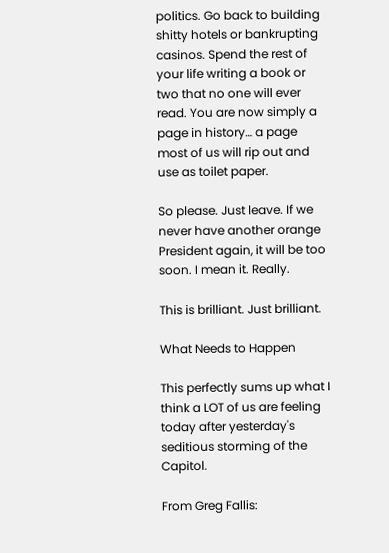politics. Go back to building shitty hotels or bankrupting casinos. Spend the rest of your life writing a book or two that no one will ever read. You are now simply a page in history… a page most of us will rip out and use as toilet paper.

So please. Just leave. If we never have another orange President again, it will be too soon. I mean it. Really.

This is brilliant. Just brilliant.

What Needs to Happen

This perfectly sums up what I think a LOT of us are feeling today after yesterday's seditious storming of the Capitol.

From Greg Fallis: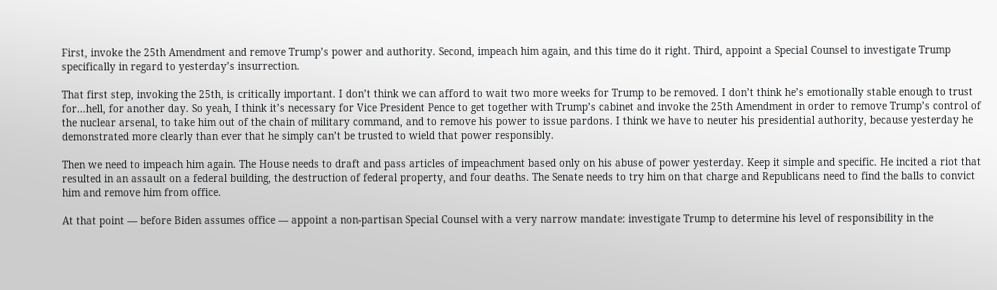First, invoke the 25th Amendment and remove Trump’s power and authority. Second, impeach him again, and this time do it right. Third, appoint a Special Counsel to investigate Trump specifically in regard to yesterday’s insurrection.

That first step, invoking the 25th, is critically important. I don’t think we can afford to wait two more weeks for Trump to be removed. I don’t think he’s emotionally stable enough to trust for…hell, for another day. So yeah, I think it’s necessary for Vice President Pence to get together with Trump’s cabinet and invoke the 25th Amendment in order to remove Trump’s control of the nuclear arsenal, to take him out of the chain of military command, and to remove his power to issue pardons. I think we have to neuter his presidential authority, because yesterday he demonstrated more clearly than ever that he simply can’t be trusted to wield that power responsibly.

Then we need to impeach him again. The House needs to draft and pass articles of impeachment based only on his abuse of power yesterday. Keep it simple and specific. He incited a riot that resulted in an assault on a federal building, the destruction of federal property, and four deaths. The Senate needs to try him on that charge and Republicans need to find the balls to convict him and remove him from office.

At that point — before Biden assumes office — appoint a non-partisan Special Counsel with a very narrow mandate: investigate Trump to determine his level of responsibility in the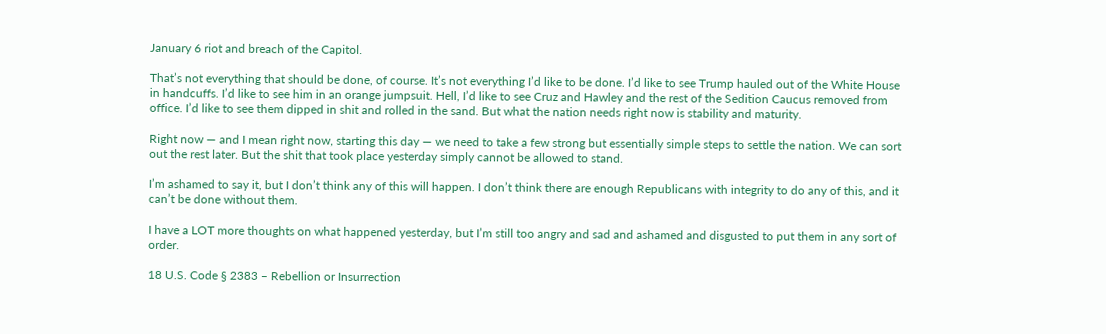January 6 riot and breach of the Capitol.

That’s not everything that should be done, of course. It’s not everything I’d like to be done. I’d like to see Trump hauled out of the White House in handcuffs. I’d like to see him in an orange jumpsuit. Hell, I’d like to see Cruz and Hawley and the rest of the Sedition Caucus removed from office. I’d like to see them dipped in shit and rolled in the sand. But what the nation needs right now is stability and maturity.

Right now — and I mean right now, starting this day — we need to take a few strong but essentially simple steps to settle the nation. We can sort out the rest later. But the shit that took place yesterday simply cannot be allowed to stand.

I’m ashamed to say it, but I don’t think any of this will happen. I don’t think there are enough Republicans with integrity to do any of this, and it can’t be done without them.

I have a LOT more thoughts on what happened yesterday, but I’m still too angry and sad and ashamed and disgusted to put them in any sort of order.

18 U.S. Code § 2383 – Rebellion or Insurrection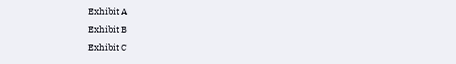Exhibit A
Exhibit B
Exhibit C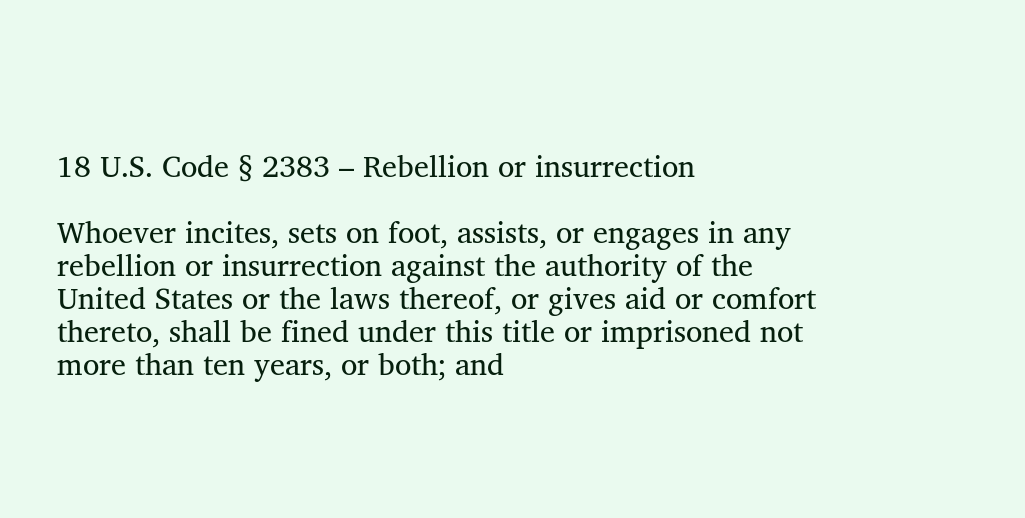18 U.S. Code § 2383 – Rebellion or insurrection

Whoever incites, sets on foot, assists, or engages in any rebellion or insurrection against the authority of the United States or the laws thereof, or gives aid or comfort thereto, shall be fined under this title or imprisoned not more than ten years, or both; and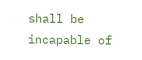shall be incapable of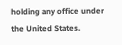holding any office under the United States.